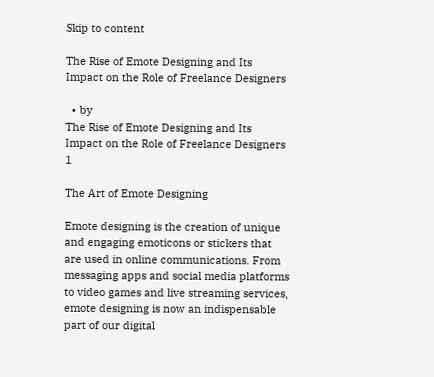Skip to content

The Rise of Emote Designing and Its Impact on the Role of Freelance Designers

  • by
The Rise of Emote Designing and Its Impact on the Role of Freelance Designers 1

The Art of Emote Designing

Emote designing is the creation of unique and engaging emoticons or stickers that are used in online communications. From messaging apps and social media platforms to video games and live streaming services, emote designing is now an indispensable part of our digital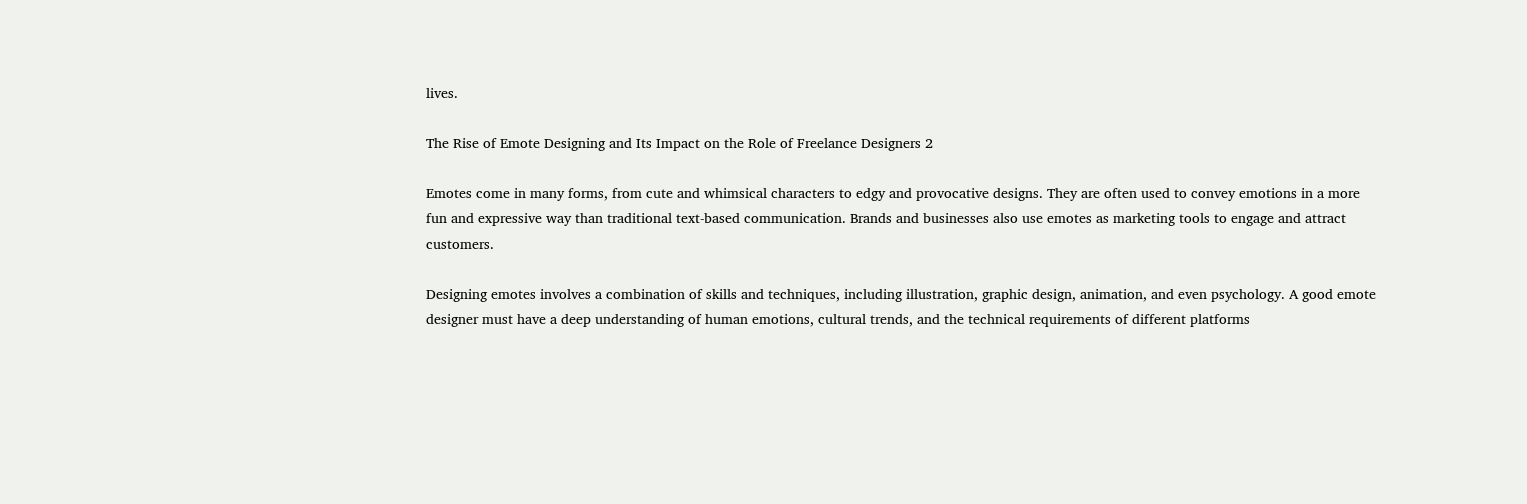lives.

The Rise of Emote Designing and Its Impact on the Role of Freelance Designers 2

Emotes come in many forms, from cute and whimsical characters to edgy and provocative designs. They are often used to convey emotions in a more fun and expressive way than traditional text-based communication. Brands and businesses also use emotes as marketing tools to engage and attract customers.

Designing emotes involves a combination of skills and techniques, including illustration, graphic design, animation, and even psychology. A good emote designer must have a deep understanding of human emotions, cultural trends, and the technical requirements of different platforms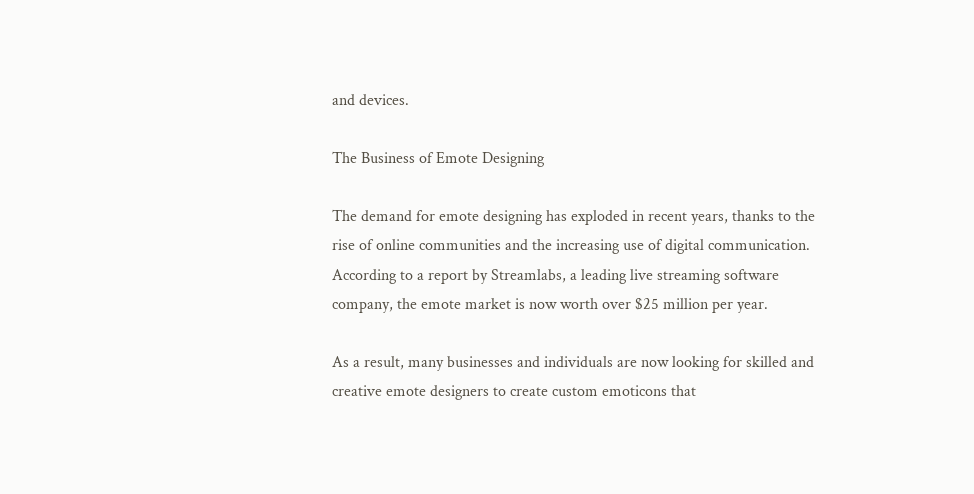and devices.

The Business of Emote Designing

The demand for emote designing has exploded in recent years, thanks to the rise of online communities and the increasing use of digital communication. According to a report by Streamlabs, a leading live streaming software company, the emote market is now worth over $25 million per year.

As a result, many businesses and individuals are now looking for skilled and creative emote designers to create custom emoticons that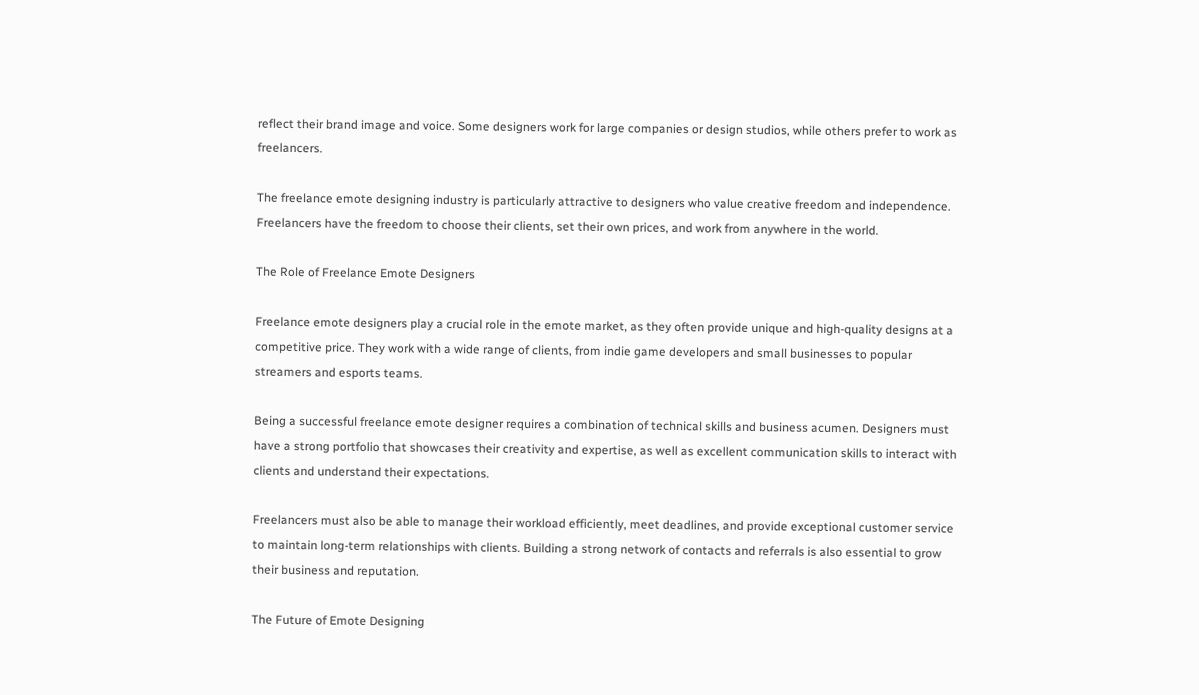reflect their brand image and voice. Some designers work for large companies or design studios, while others prefer to work as freelancers.

The freelance emote designing industry is particularly attractive to designers who value creative freedom and independence. Freelancers have the freedom to choose their clients, set their own prices, and work from anywhere in the world.

The Role of Freelance Emote Designers

Freelance emote designers play a crucial role in the emote market, as they often provide unique and high-quality designs at a competitive price. They work with a wide range of clients, from indie game developers and small businesses to popular streamers and esports teams.

Being a successful freelance emote designer requires a combination of technical skills and business acumen. Designers must have a strong portfolio that showcases their creativity and expertise, as well as excellent communication skills to interact with clients and understand their expectations.

Freelancers must also be able to manage their workload efficiently, meet deadlines, and provide exceptional customer service to maintain long-term relationships with clients. Building a strong network of contacts and referrals is also essential to grow their business and reputation.

The Future of Emote Designing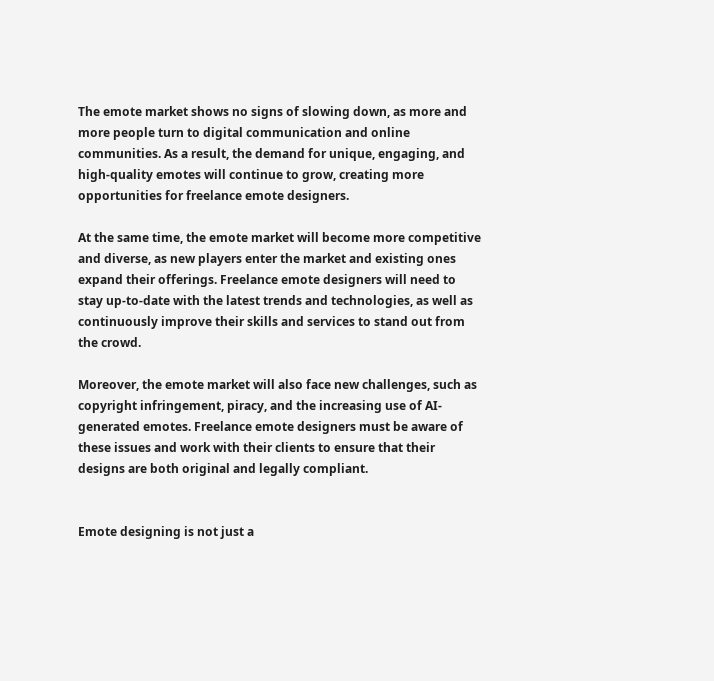The emote market shows no signs of slowing down, as more and more people turn to digital communication and online communities. As a result, the demand for unique, engaging, and high-quality emotes will continue to grow, creating more opportunities for freelance emote designers.

At the same time, the emote market will become more competitive and diverse, as new players enter the market and existing ones expand their offerings. Freelance emote designers will need to stay up-to-date with the latest trends and technologies, as well as continuously improve their skills and services to stand out from the crowd.

Moreover, the emote market will also face new challenges, such as copyright infringement, piracy, and the increasing use of AI-generated emotes. Freelance emote designers must be aware of these issues and work with their clients to ensure that their designs are both original and legally compliant.


Emote designing is not just a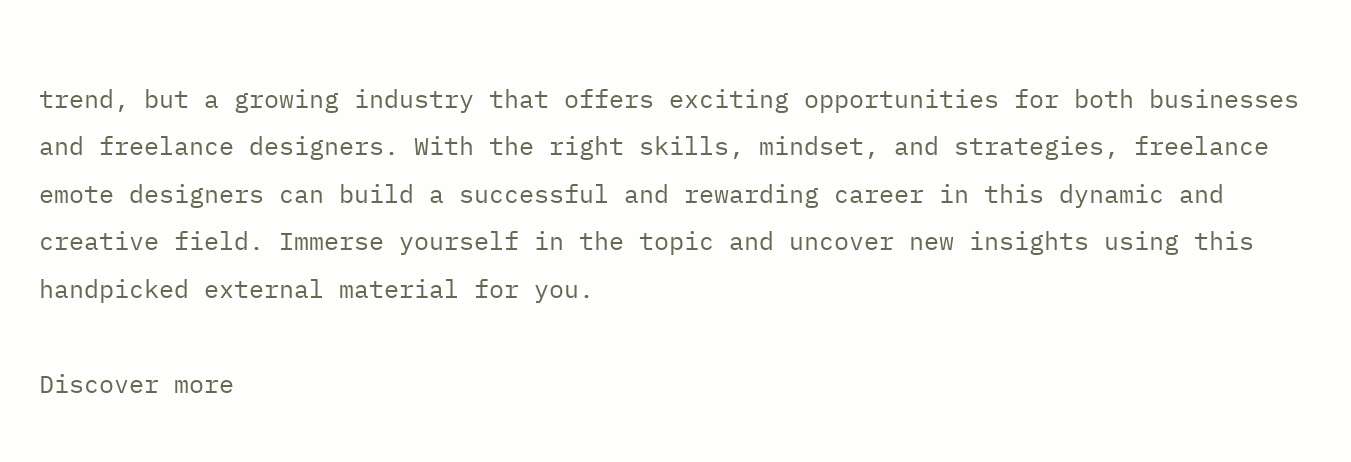trend, but a growing industry that offers exciting opportunities for both businesses and freelance designers. With the right skills, mindset, and strategies, freelance emote designers can build a successful and rewarding career in this dynamic and creative field. Immerse yourself in the topic and uncover new insights using this handpicked external material for you.

Discover more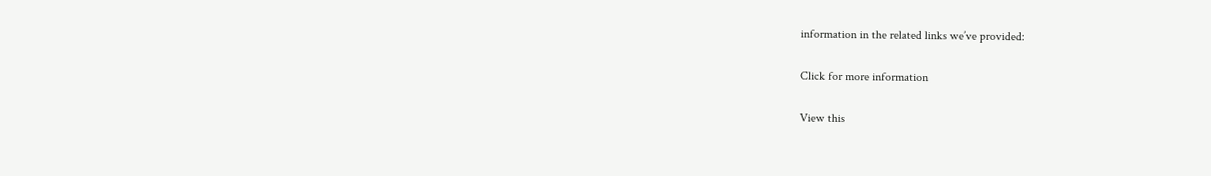information in the related links we’ve provided:

Click for more information

View this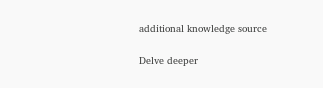additional knowledge source

Delve deeper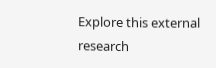Explore this external research